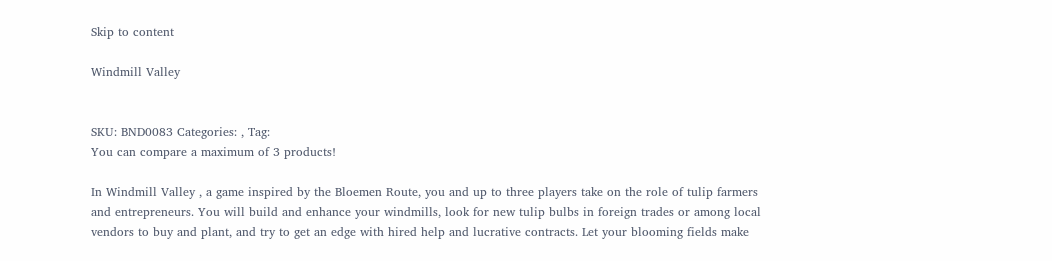Skip to content

Windmill Valley


SKU: BND0083 Categories: , Tag:
You can compare a maximum of 3 products!

In Windmill Valley , a game inspired by the Bloemen Route, you and up to three players take on the role of tulip farmers and entrepreneurs. You will build and enhance your windmills, look for new tulip bulbs in foreign trades or among local vendors to buy and plant, and try to get an edge with hired help and lucrative contracts. Let your blooming fields make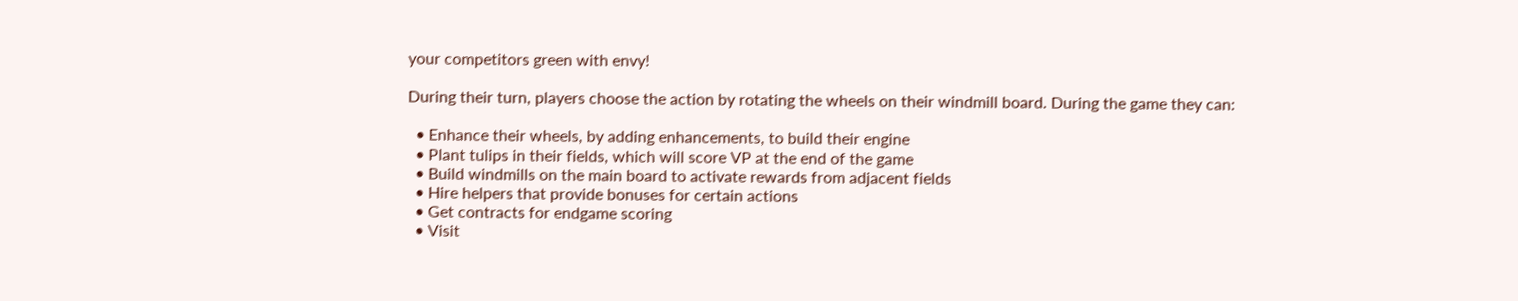your competitors green with envy!

During their turn, players choose the action by rotating the wheels on their windmill board. During the game they can:

  • Enhance their wheels, by adding enhancements, to build their engine
  • Plant tulips in their fields, which will score VP at the end of the game
  • Build windmills on the main board to activate rewards from adjacent fields
  • Hire helpers that provide bonuses for certain actions
  • Get contracts for endgame scoring
  • Visit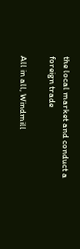the local market and conduct a foreign trade

All in all, Windmill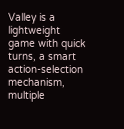Valley is a lightweight game with quick turns, a smart action-selection mechanism, multiple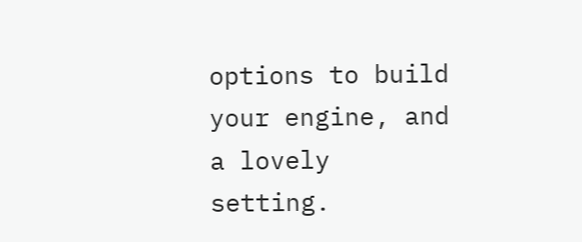options to build your engine, and a lovely setting.